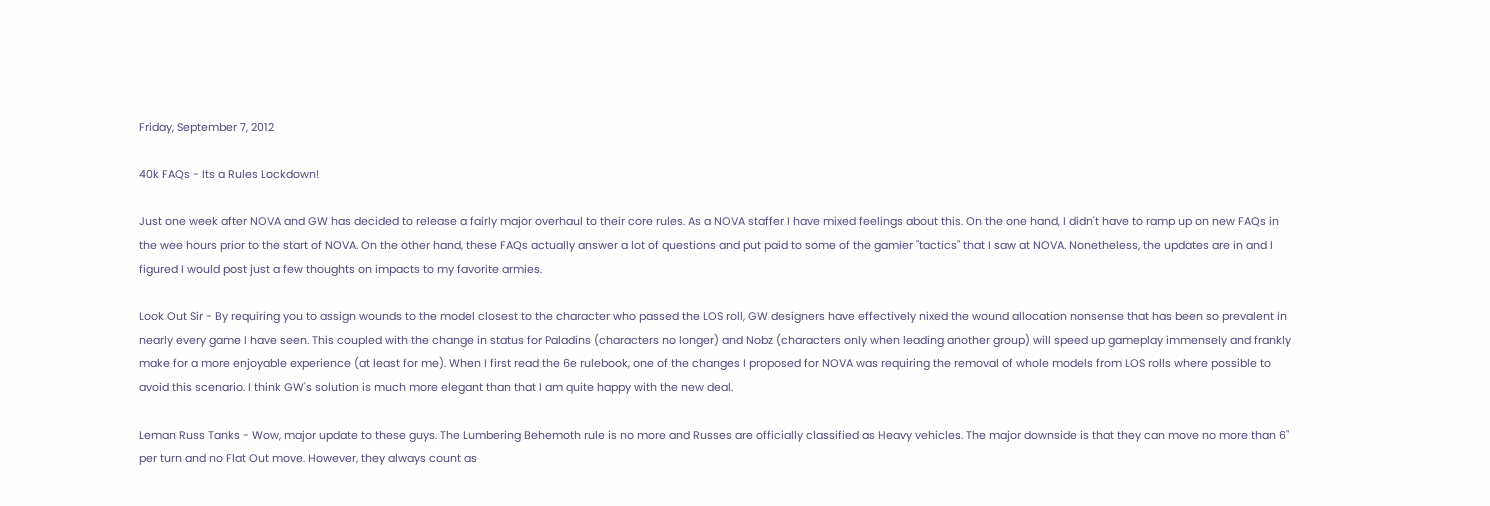Friday, September 7, 2012

40k FAQs - Its a Rules Lockdown!

Just one week after NOVA and GW has decided to release a fairly major overhaul to their core rules. As a NOVA staffer I have mixed feelings about this. On the one hand, I didn't have to ramp up on new FAQs in the wee hours prior to the start of NOVA. On the other hand, these FAQs actually answer a lot of questions and put paid to some of the gamier "tactics" that I saw at NOVA. Nonetheless, the updates are in and I figured I would post just a few thoughts on impacts to my favorite armies.

Look Out Sir - By requiring you to assign wounds to the model closest to the character who passed the LOS roll, GW designers have effectively nixed the wound allocation nonsense that has been so prevalent in nearly every game I have seen. This coupled with the change in status for Paladins (characters no longer) and Nobz (characters only when leading another group) will speed up gameplay immensely and frankly make for a more enjoyable experience (at least for me). When I first read the 6e rulebook, one of the changes I proposed for NOVA was requiring the removal of whole models from LOS rolls where possible to avoid this scenario. I think GW's solution is much more elegant than that I am quite happy with the new deal.

Leman Russ Tanks - Wow, major update to these guys. The Lumbering Behemoth rule is no more and Russes are officially classified as Heavy vehicles. The major downside is that they can move no more than 6" per turn and no Flat Out move. However, they always count as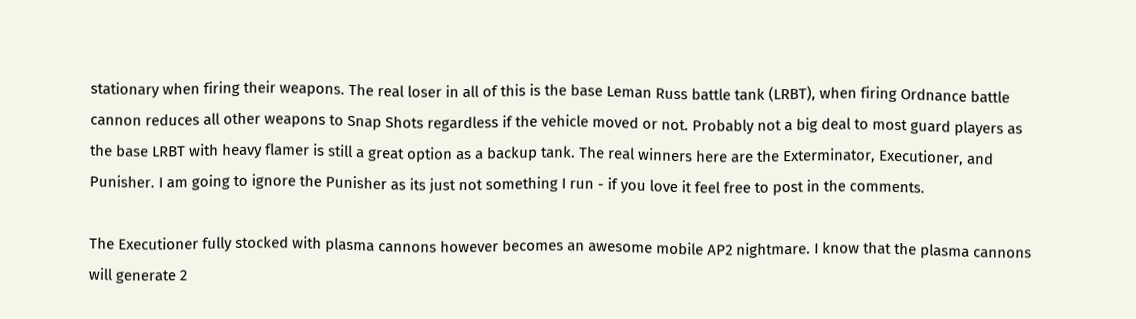stationary when firing their weapons. The real loser in all of this is the base Leman Russ battle tank (LRBT), when firing Ordnance battle cannon reduces all other weapons to Snap Shots regardless if the vehicle moved or not. Probably not a big deal to most guard players as the base LRBT with heavy flamer is still a great option as a backup tank. The real winners here are the Exterminator, Executioner, and Punisher. I am going to ignore the Punisher as its just not something I run - if you love it feel free to post in the comments.

The Executioner fully stocked with plasma cannons however becomes an awesome mobile AP2 nightmare. I know that the plasma cannons will generate 2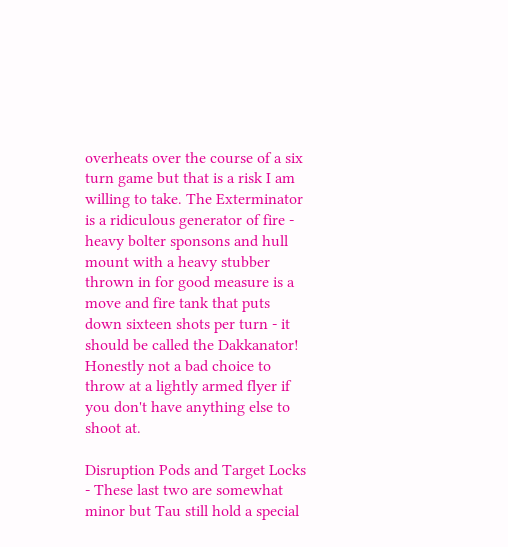overheats over the course of a six turn game but that is a risk I am willing to take. The Exterminator is a ridiculous generator of fire - heavy bolter sponsons and hull mount with a heavy stubber thrown in for good measure is a move and fire tank that puts down sixteen shots per turn - it should be called the Dakkanator! Honestly not a bad choice to throw at a lightly armed flyer if you don't have anything else to shoot at.

Disruption Pods and Target Locks - These last two are somewhat minor but Tau still hold a special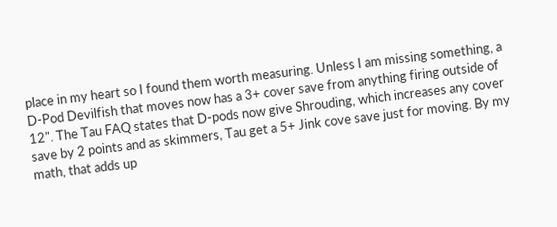place in my heart so I found them worth measuring. Unless I am missing something, a D-Pod Devilfish that moves now has a 3+ cover save from anything firing outside of 12". The Tau FAQ states that D-pods now give Shrouding, which increases any cover save by 2 points and as skimmers, Tau get a 5+ Jink cove save just for moving. By my math, that adds up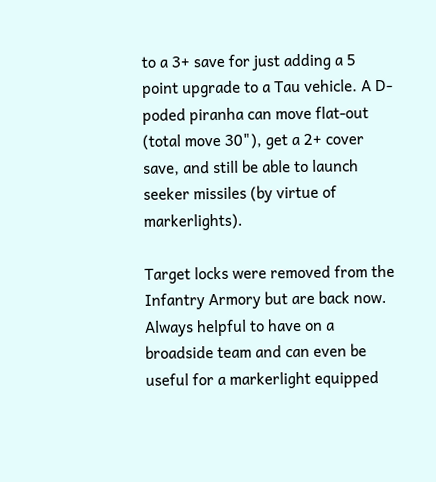to a 3+ save for just adding a 5 point upgrade to a Tau vehicle. A D-poded piranha can move flat-out (total move 30"), get a 2+ cover save, and still be able to launch seeker missiles (by virtue of markerlights).

Target locks were removed from the Infantry Armory but are back now. Always helpful to have on a broadside team and can even be useful for a markerlight equipped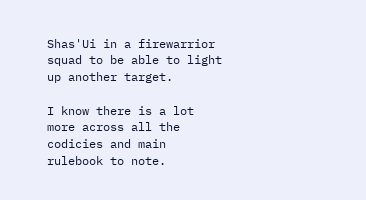Shas'Ui in a firewarrior squad to be able to light up another target.

I know there is a lot more across all the codicies and main rulebook to note.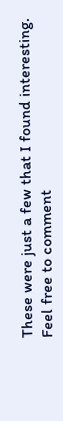These were just a few that I found interesting. Feel free to comment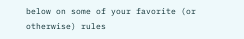below on some of your favorite (or otherwise) rules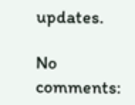updates.

No comments: